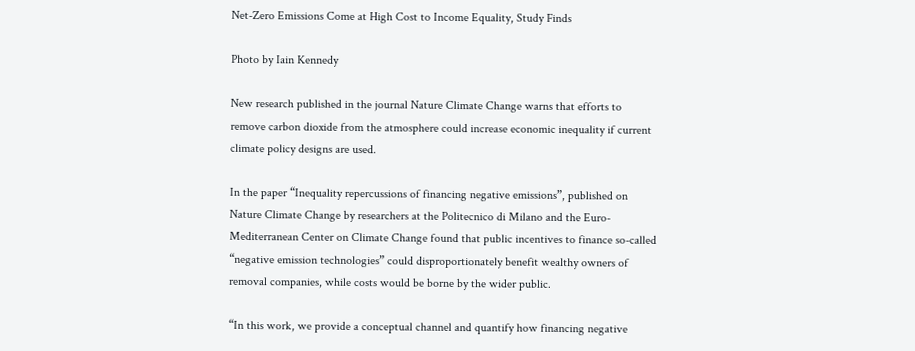Net-Zero Emissions Come at High Cost to Income Equality, Study Finds

Photo by Iain Kennedy

New research published in the journal Nature Climate Change warns that efforts to remove carbon dioxide from the atmosphere could increase economic inequality if current climate policy designs are used.

In the paper “Inequality repercussions of financing negative emissions”, published on Nature Climate Change by researchers at the Politecnico di Milano and the Euro-Mediterranean Center on Climate Change found that public incentives to finance so-called “negative emission technologies” could disproportionately benefit wealthy owners of removal companies, while costs would be borne by the wider public.

“In this work, we provide a conceptual channel and quantify how financing negative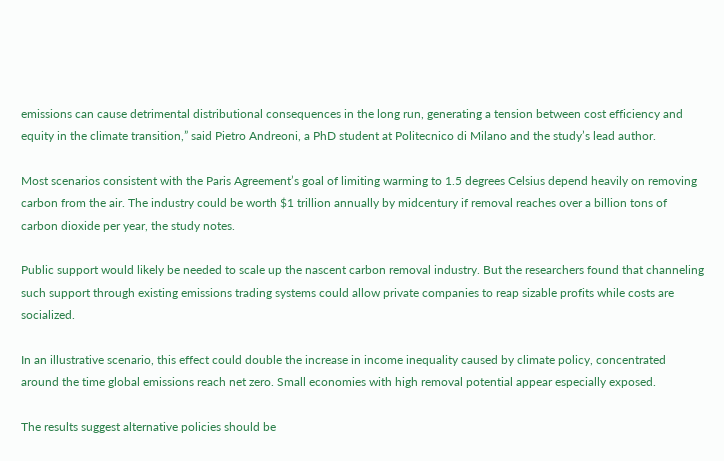emissions can cause detrimental distributional consequences in the long run, generating a tension between cost efficiency and equity in the climate transition,” said Pietro Andreoni, a PhD student at Politecnico di Milano and the study’s lead author.

Most scenarios consistent with the Paris Agreement’s goal of limiting warming to 1.5 degrees Celsius depend heavily on removing carbon from the air. The industry could be worth $1 trillion annually by midcentury if removal reaches over a billion tons of carbon dioxide per year, the study notes.

Public support would likely be needed to scale up the nascent carbon removal industry. But the researchers found that channeling such support through existing emissions trading systems could allow private companies to reap sizable profits while costs are socialized.

In an illustrative scenario, this effect could double the increase in income inequality caused by climate policy, concentrated around the time global emissions reach net zero. Small economies with high removal potential appear especially exposed.

The results suggest alternative policies should be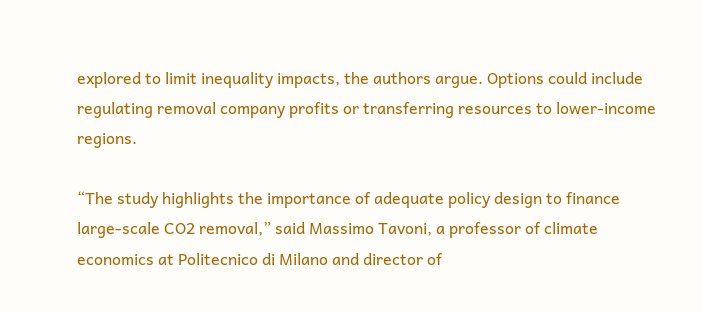explored to limit inequality impacts, the authors argue. Options could include regulating removal company profits or transferring resources to lower-income regions.

“The study highlights the importance of adequate policy design to finance large-scale CO2 removal,” said Massimo Tavoni, a professor of climate economics at Politecnico di Milano and director of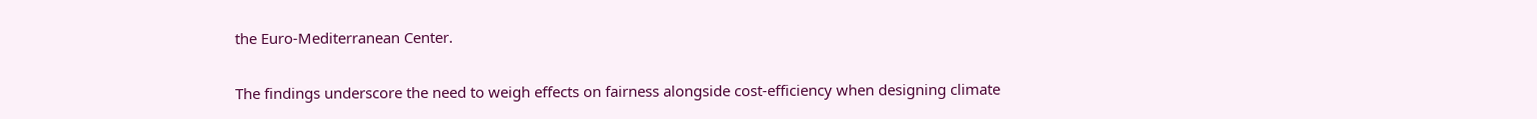the Euro-Mediterranean Center.

The findings underscore the need to weigh effects on fairness alongside cost-efficiency when designing climate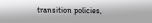transition policies,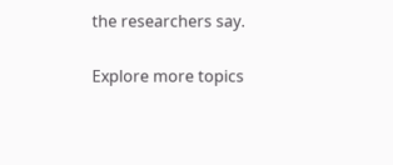the researchers say.

Explore more topics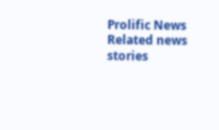Prolific News
Related news stories